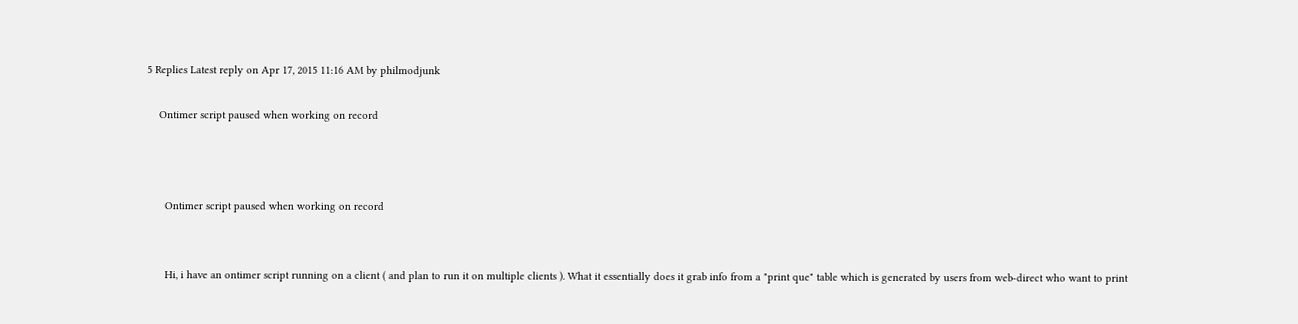5 Replies Latest reply on Apr 17, 2015 11:16 AM by philmodjunk

    Ontimer script paused when working on record



      Ontimer script paused when working on record


      Hi, i have an ontimer script running on a client ( and plan to run it on multiple clients ). What it essentially does it grab info from a "print que" table which is generated by users from web-direct who want to print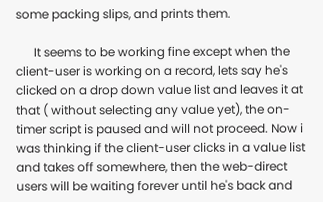some packing slips, and prints them.

      It seems to be working fine except when the client-user is working on a record, lets say he's clicked on a drop down value list and leaves it at that ( without selecting any value yet), the on-timer script is paused and will not proceed. Now i was thinking if the client-user clicks in a value list and takes off somewhere, then the web-direct users will be waiting forever until he's back and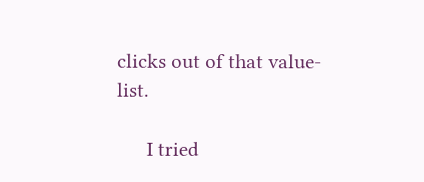clicks out of that value-list.

      I tried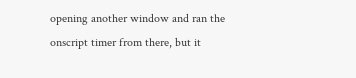opening another window and ran the onscript timer from there, but it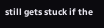still gets stuck if the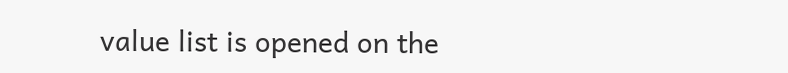value list is opened on the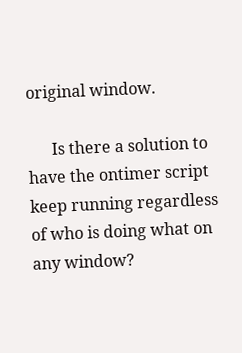original window.

      Is there a solution to have the ontimer script keep running regardless of who is doing what on any window?